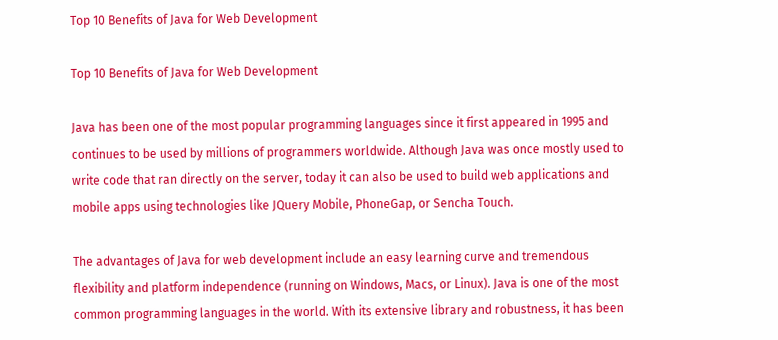Top 10 Benefits of Java for Web Development

Top 10 Benefits of Java for Web Development

Java has been one of the most popular programming languages since it first appeared in 1995 and continues to be used by millions of programmers worldwide. Although Java was once mostly used to write code that ran directly on the server, today it can also be used to build web applications and mobile apps using technologies like JQuery Mobile, PhoneGap, or Sencha Touch.

The advantages of Java for web development include an easy learning curve and tremendous flexibility and platform independence (running on Windows, Macs, or Linux). Java is one of the most common programming languages in the world. With its extensive library and robustness, it has been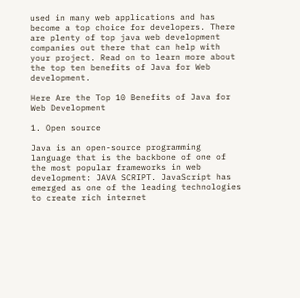used in many web applications and has become a top choice for developers. There are plenty of top java web development companies out there that can help with your project. Read on to learn more about the top ten benefits of Java for Web development.

Here Are the Top 10 Benefits of Java for Web Development

1. Open source

Java is an open-source programming language that is the backbone of one of the most popular frameworks in web development: JAVA SCRIPT. JavaScript has emerged as one of the leading technologies to create rich internet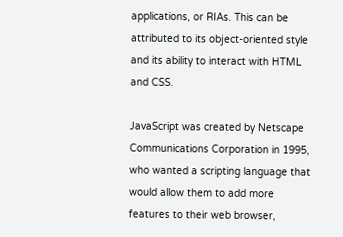applications, or RIAs. This can be attributed to its object-oriented style and its ability to interact with HTML and CSS.

JavaScript was created by Netscape Communications Corporation in 1995, who wanted a scripting language that would allow them to add more features to their web browser,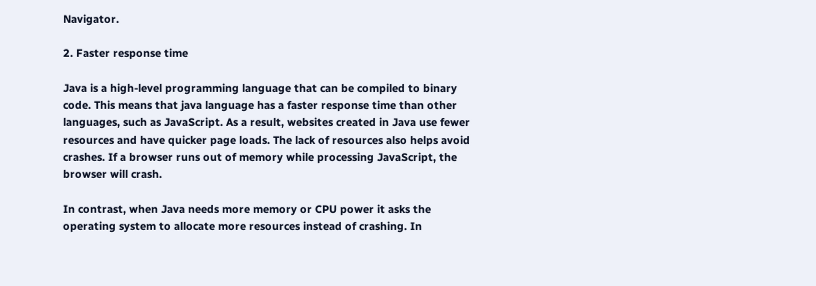Navigator.

2. Faster response time

Java is a high-level programming language that can be compiled to binary code. This means that java language has a faster response time than other languages, such as JavaScript. As a result, websites created in Java use fewer resources and have quicker page loads. The lack of resources also helps avoid crashes. If a browser runs out of memory while processing JavaScript, the browser will crash.

In contrast, when Java needs more memory or CPU power it asks the operating system to allocate more resources instead of crashing. In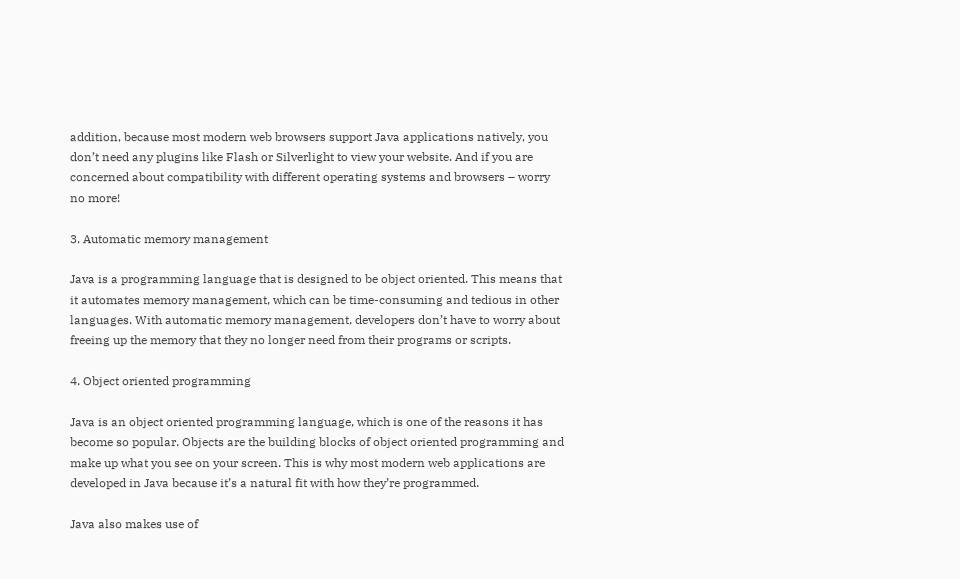addition, because most modern web browsers support Java applications natively, you don’t need any plugins like Flash or Silverlight to view your website. And if you are concerned about compatibility with different operating systems and browsers – worry no more!

3. Automatic memory management

Java is a programming language that is designed to be object oriented. This means that it automates memory management, which can be time-consuming and tedious in other languages. With automatic memory management, developers don’t have to worry about freeing up the memory that they no longer need from their programs or scripts.

4. Object oriented programming

Java is an object oriented programming language, which is one of the reasons it has become so popular. Objects are the building blocks of object oriented programming and make up what you see on your screen. This is why most modern web applications are developed in Java because it’s a natural fit with how they’re programmed.

Java also makes use of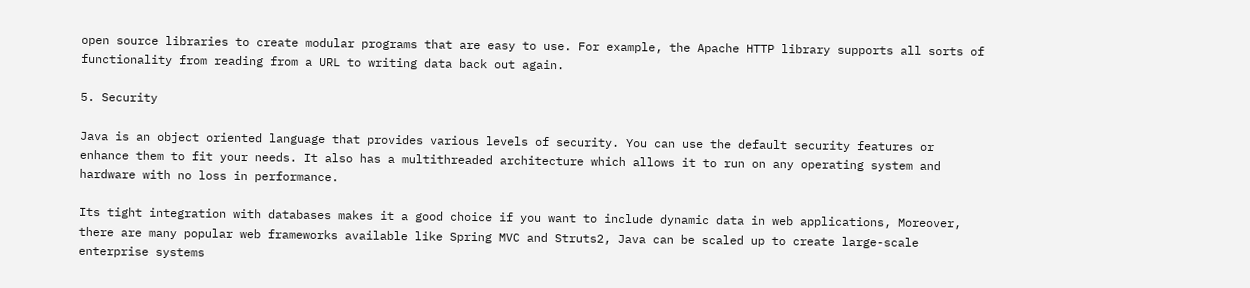open source libraries to create modular programs that are easy to use. For example, the Apache HTTP library supports all sorts of functionality from reading from a URL to writing data back out again.

5. Security

Java is an object oriented language that provides various levels of security. You can use the default security features or enhance them to fit your needs. It also has a multithreaded architecture which allows it to run on any operating system and hardware with no loss in performance.

Its tight integration with databases makes it a good choice if you want to include dynamic data in web applications, Moreover, there are many popular web frameworks available like Spring MVC and Struts2, Java can be scaled up to create large-scale enterprise systems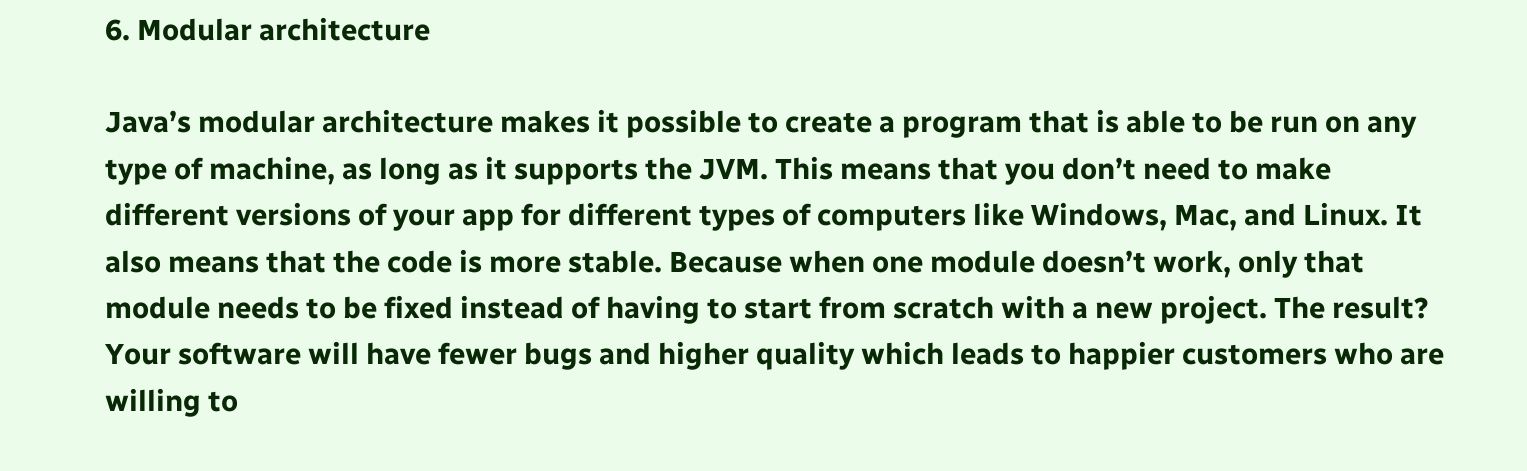6. Modular architecture

Java’s modular architecture makes it possible to create a program that is able to be run on any type of machine, as long as it supports the JVM. This means that you don’t need to make different versions of your app for different types of computers like Windows, Mac, and Linux. It also means that the code is more stable. Because when one module doesn’t work, only that module needs to be fixed instead of having to start from scratch with a new project. The result? Your software will have fewer bugs and higher quality which leads to happier customers who are willing to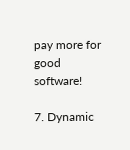pay more for good software!

7. Dynamic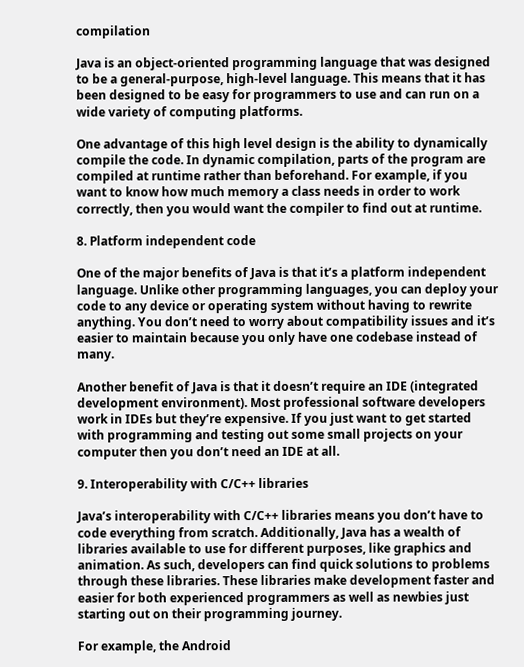compilation

Java is an object-oriented programming language that was designed to be a general-purpose, high-level language. This means that it has been designed to be easy for programmers to use and can run on a wide variety of computing platforms.

One advantage of this high level design is the ability to dynamically compile the code. In dynamic compilation, parts of the program are compiled at runtime rather than beforehand. For example, if you want to know how much memory a class needs in order to work correctly, then you would want the compiler to find out at runtime.

8. Platform independent code

One of the major benefits of Java is that it’s a platform independent language. Unlike other programming languages, you can deploy your code to any device or operating system without having to rewrite anything. You don’t need to worry about compatibility issues and it’s easier to maintain because you only have one codebase instead of many.

Another benefit of Java is that it doesn’t require an IDE (integrated development environment). Most professional software developers work in IDEs but they’re expensive. If you just want to get started with programming and testing out some small projects on your computer then you don’t need an IDE at all.

9. Interoperability with C/C++ libraries

Java’s interoperability with C/C++ libraries means you don’t have to code everything from scratch. Additionally, Java has a wealth of libraries available to use for different purposes, like graphics and animation. As such, developers can find quick solutions to problems through these libraries. These libraries make development faster and easier for both experienced programmers as well as newbies just starting out on their programming journey.

For example, the Android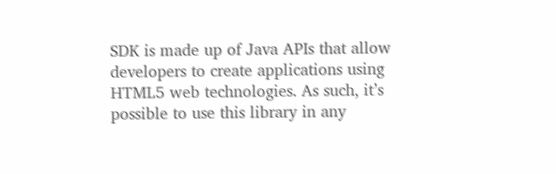SDK is made up of Java APIs that allow developers to create applications using HTML5 web technologies. As such, it’s possible to use this library in any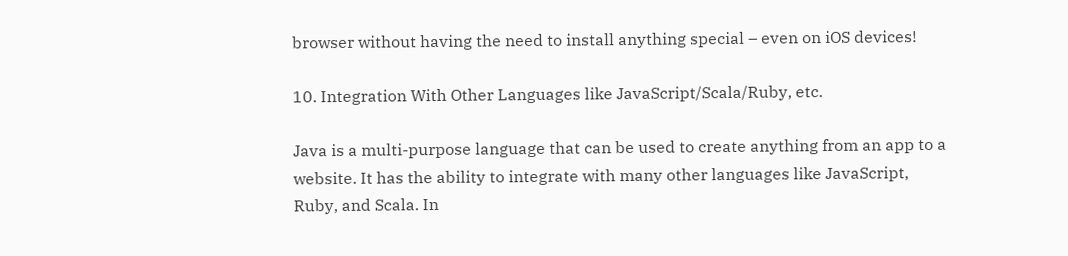browser without having the need to install anything special – even on iOS devices!

10. Integration With Other Languages like JavaScript/Scala/Ruby, etc.

Java is a multi-purpose language that can be used to create anything from an app to a website. It has the ability to integrate with many other languages like JavaScript, Ruby, and Scala. In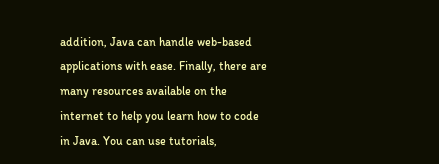addition, Java can handle web-based applications with ease. Finally, there are many resources available on the internet to help you learn how to code in Java. You can use tutorials,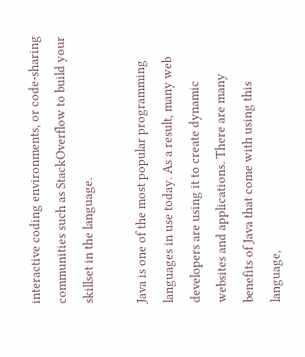interactive coding environments, or code-sharing communities such as StackOverflow to build your skillset in the language.

Java is one of the most popular programming languages in use today. As a result, many web developers are using it to create dynamic websites and applications. There are many benefits of Java that come with using this language,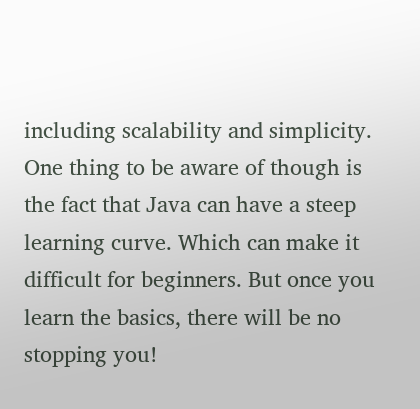including scalability and simplicity. One thing to be aware of though is the fact that Java can have a steep learning curve. Which can make it difficult for beginners. But once you learn the basics, there will be no stopping you!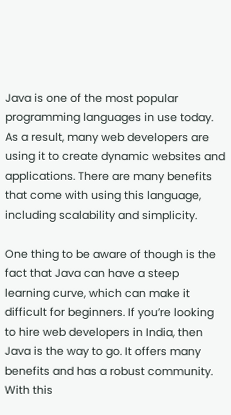Java is one of the most popular programming languages in use today. As a result, many web developers are using it to create dynamic websites and applications. There are many benefits that come with using this language, including scalability and simplicity.

One thing to be aware of though is the fact that Java can have a steep learning curve, which can make it difficult for beginners. If you’re looking to hire web developers in India, then Java is the way to go. It offers many benefits and has a robust community. With this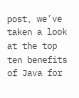post, we’ve taken a look at the top ten benefits of Java for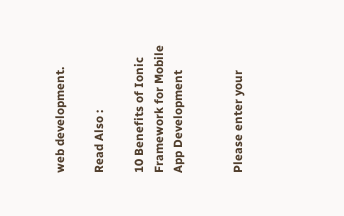web development.

Read Also :

10 Benefits of Ionic Framework for Mobile App Development


Please enter your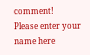comment!
Please enter your name here